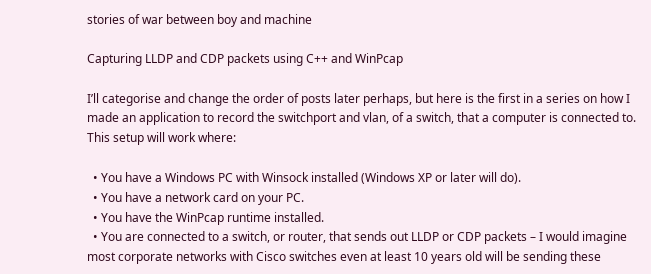stories of war between boy and machine

Capturing LLDP and CDP packets using C++ and WinPcap

I’ll categorise and change the order of posts later perhaps, but here is the first in a series on how I made an application to record the switchport and vlan, of a switch, that a computer is connected to. This setup will work where:

  • You have a Windows PC with Winsock installed (Windows XP or later will do).
  • You have a network card on your PC.
  • You have the WinPcap runtime installed.
  • You are connected to a switch, or router, that sends out LLDP or CDP packets – I would imagine most corporate networks with Cisco switches even at least 10 years old will be sending these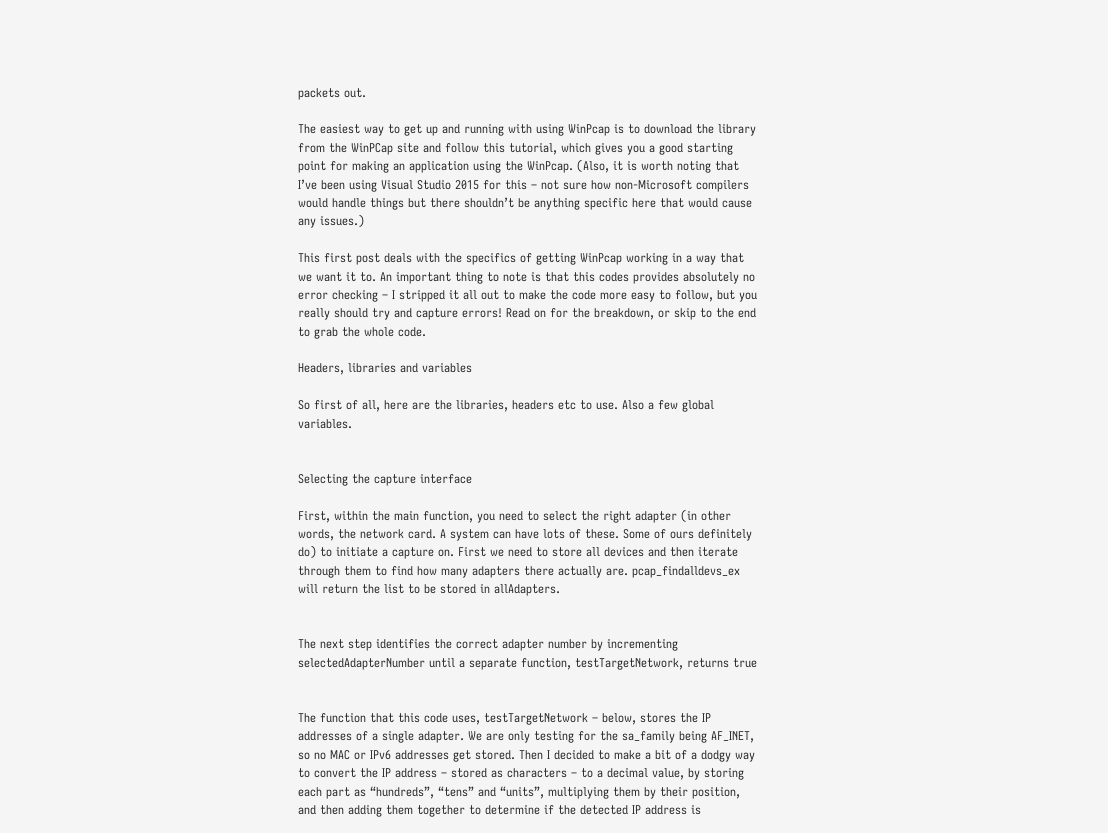packets out.

The easiest way to get up and running with using WinPcap is to download the library from the WinPCap site and follow this tutorial, which gives you a good starting point for making an application using the WinPcap. (Also, it is worth noting that I’ve been using Visual Studio 2015 for this – not sure how non-Microsoft compilers would handle things but there shouldn’t be anything specific here that would cause any issues.)

This first post deals with the specifics of getting WinPcap working in a way that we want it to. An important thing to note is that this codes provides absolutely no error checking – I stripped it all out to make the code more easy to follow, but you really should try and capture errors! Read on for the breakdown, or skip to the end to grab the whole code.

Headers, libraries and variables

So first of all, here are the libraries, headers etc to use. Also a few global variables.


Selecting the capture interface

First, within the main function, you need to select the right adapter (in other words, the network card. A system can have lots of these. Some of ours definitely do) to initiate a capture on. First we need to store all devices and then iterate through them to find how many adapters there actually are. pcap_findalldevs_ex will return the list to be stored in allAdapters.


The next step identifies the correct adapter number by incrementing selectedAdapterNumber until a separate function, testTargetNetwork, returns true


The function that this code uses, testTargetNetwork – below, stores the IP addresses of a single adapter. We are only testing for the sa_family being AF_INET, so no MAC or IPv6 addresses get stored. Then I decided to make a bit of a dodgy way to convert the IP address – stored as characters – to a decimal value, by storing each part as “hundreds”, “tens” and “units”, multiplying them by their position, and then adding them together to determine if the detected IP address is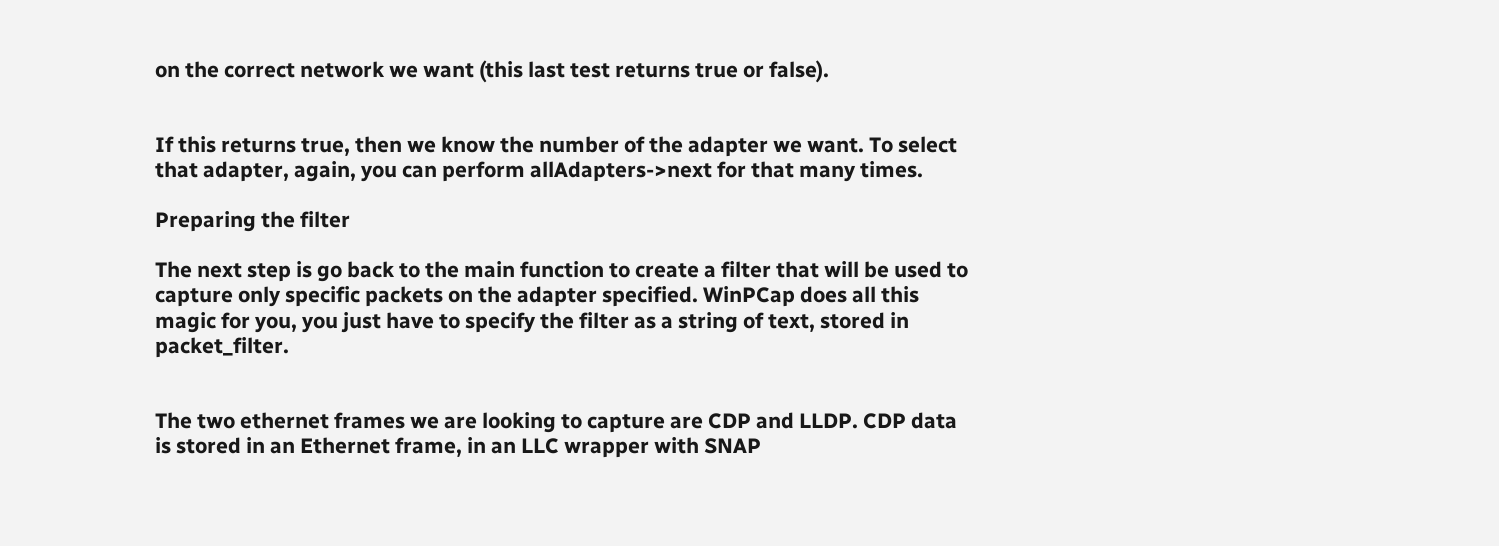on the correct network we want (this last test returns true or false).


If this returns true, then we know the number of the adapter we want. To select that adapter, again, you can perform allAdapters->next for that many times.

Preparing the filter

The next step is go back to the main function to create a filter that will be used to capture only specific packets on the adapter specified. WinPCap does all this magic for you, you just have to specify the filter as a string of text, stored in packet_filter.


The two ethernet frames we are looking to capture are CDP and LLDP. CDP data is stored in an Ethernet frame, in an LLC wrapper with SNAP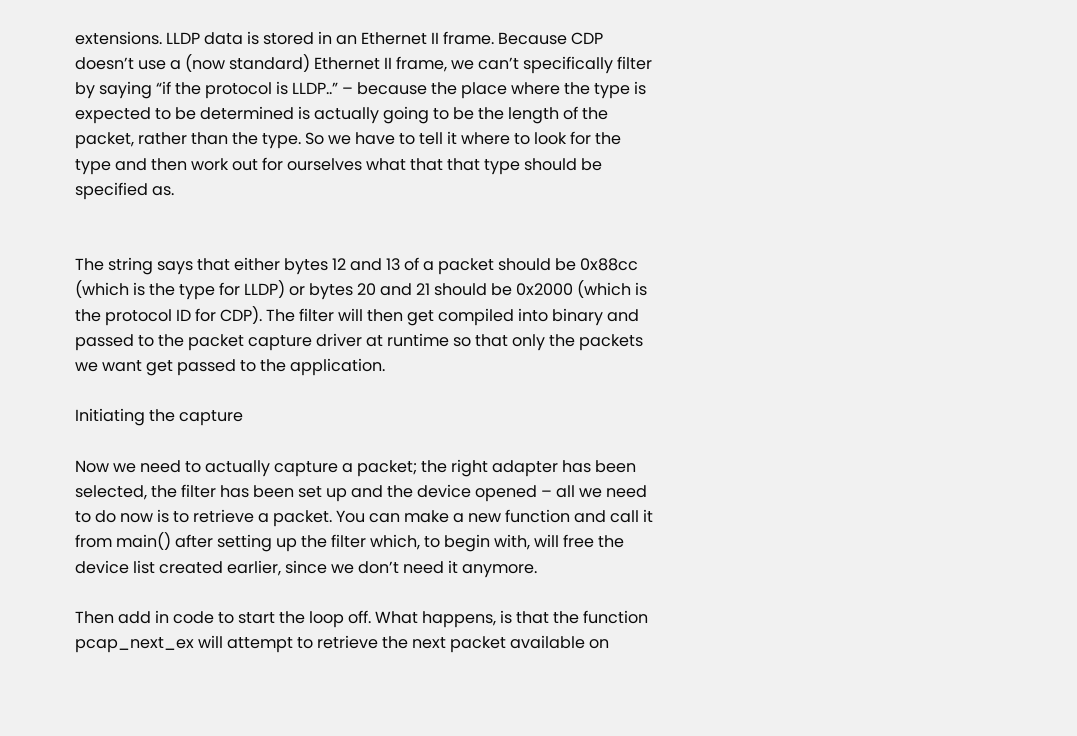extensions. LLDP data is stored in an Ethernet II frame. Because CDP doesn’t use a (now standard) Ethernet II frame, we can’t specifically filter by saying “if the protocol is LLDP..” – because the place where the type is expected to be determined is actually going to be the length of the packet, rather than the type. So we have to tell it where to look for the type and then work out for ourselves what that that type should be specified as.


The string says that either bytes 12 and 13 of a packet should be 0x88cc (which is the type for LLDP) or bytes 20 and 21 should be 0x2000 (which is the protocol ID for CDP). The filter will then get compiled into binary and passed to the packet capture driver at runtime so that only the packets we want get passed to the application.

Initiating the capture

Now we need to actually capture a packet; the right adapter has been selected, the filter has been set up and the device opened – all we need to do now is to retrieve a packet. You can make a new function and call it from main() after setting up the filter which, to begin with, will free the device list created earlier, since we don’t need it anymore.

Then add in code to start the loop off. What happens, is that the function pcap_next_ex will attempt to retrieve the next packet available on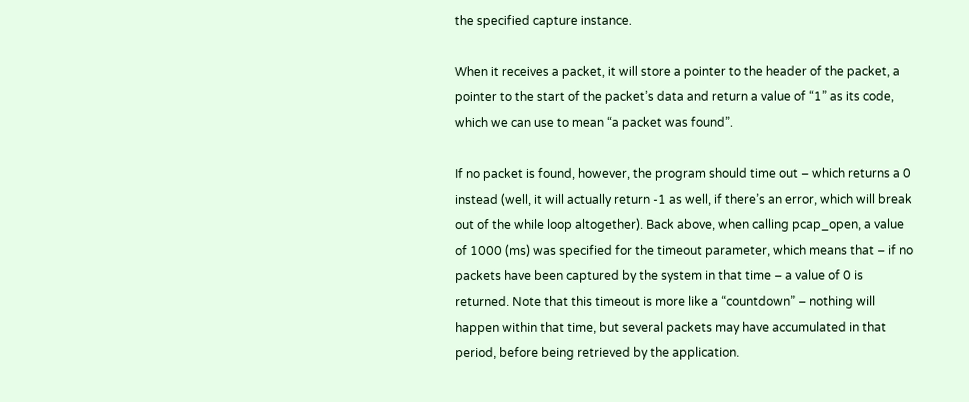the specified capture instance.

When it receives a packet, it will store a pointer to the header of the packet, a pointer to the start of the packet’s data and return a value of “1” as its code, which we can use to mean “a packet was found”.

If no packet is found, however, the program should time out – which returns a 0 instead (well, it will actually return -1 as well, if there’s an error, which will break out of the while loop altogether). Back above, when calling pcap_open, a value of 1000 (ms) was specified for the timeout parameter, which means that – if no packets have been captured by the system in that time – a value of 0 is returned. Note that this timeout is more like a “countdown” – nothing will happen within that time, but several packets may have accumulated in that period, before being retrieved by the application.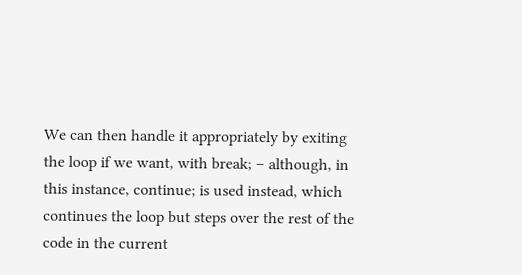We can then handle it appropriately by exiting the loop if we want, with break; – although, in this instance, continue; is used instead, which continues the loop but steps over the rest of the code in the current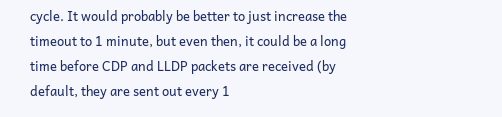cycle. It would probably be better to just increase the timeout to 1 minute, but even then, it could be a long time before CDP and LLDP packets are received (by default, they are sent out every 1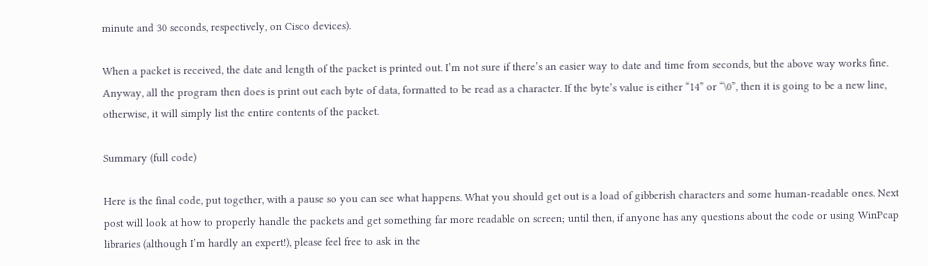minute and 30 seconds, respectively, on Cisco devices).

When a packet is received, the date and length of the packet is printed out. I’m not sure if there’s an easier way to date and time from seconds, but the above way works fine. Anyway, all the program then does is print out each byte of data, formatted to be read as a character. If the byte’s value is either “14” or “\0”, then it is going to be a new line, otherwise, it will simply list the entire contents of the packet.

Summary (full code)

Here is the final code, put together, with a pause so you can see what happens. What you should get out is a load of gibberish characters and some human-readable ones. Next post will look at how to properly handle the packets and get something far more readable on screen; until then, if anyone has any questions about the code or using WinPcap libraries (although I’m hardly an expert!), please feel free to ask in the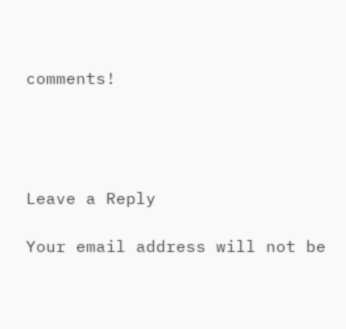comments!




Leave a Reply

Your email address will not be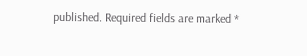published. Required fields are marked *